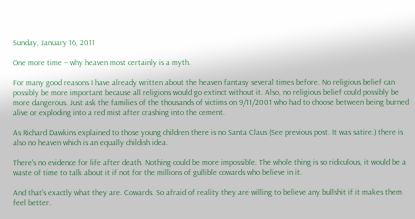Sunday, January 16, 2011

One more time -- why heaven most certainly is a myth.

For many good reasons I have already written about the heaven fantasy several times before. No religious belief can possibly be more important because all religions would go extinct without it. Also, no religious belief could possibly be more dangerous. Just ask the families of the thousands of victims on 9/11/2001 who had to choose between being burned alive or exploding into a red mist after crashing into the cement.

As Richard Dawkins explained to those young children there is no Santa Claus (See previous post. It was satire.) there is also no heaven which is an equally childish idea.

There's no evidence for life after death. Nothing could be more impossible. The whole thing is so ridiculous, it would be a waste of time to talk about it if not for the millions of gullible cowards who believe in it.

And that's exactly what they are. Cowards. So afraid of reality they are willing to believe any bullshit if it makes them feel better.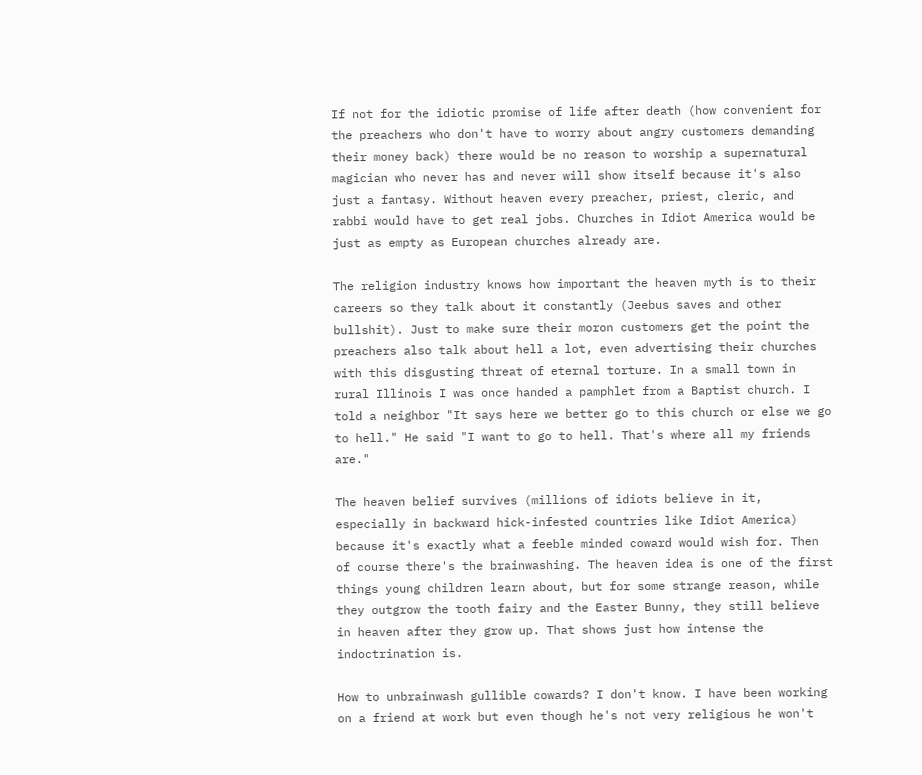If not for the idiotic promise of life after death (how convenient for the preachers who don't have to worry about angry customers demanding their money back) there would be no reason to worship a supernatural magician who never has and never will show itself because it's also just a fantasy. Without heaven every preacher, priest, cleric, and rabbi would have to get real jobs. Churches in Idiot America would be just as empty as European churches already are.

The religion industry knows how important the heaven myth is to their careers so they talk about it constantly (Jeebus saves and other bullshit). Just to make sure their moron customers get the point the preachers also talk about hell a lot, even advertising their churches with this disgusting threat of eternal torture. In a small town in rural Illinois I was once handed a pamphlet from a Baptist church. I told a neighbor "It says here we better go to this church or else we go to hell." He said "I want to go to hell. That's where all my friends are."

The heaven belief survives (millions of idiots believe in it, especially in backward hick-infested countries like Idiot America) because it's exactly what a feeble minded coward would wish for. Then of course there's the brainwashing. The heaven idea is one of the first things young children learn about, but for some strange reason, while they outgrow the tooth fairy and the Easter Bunny, they still believe in heaven after they grow up. That shows just how intense the indoctrination is.

How to unbrainwash gullible cowards? I don't know. I have been working on a friend at work but even though he's not very religious he won't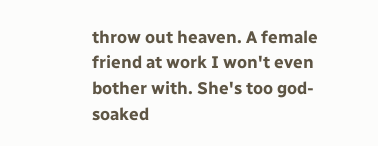throw out heaven. A female friend at work I won't even bother with. She's too god-soaked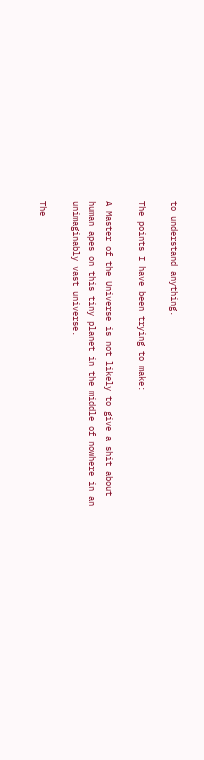to understand anything.

The points I have been trying to make:

A Master of the Universe is not likely to give a shit about human apes on this tiny planet in the middle of nowhere in an unimaginably vast universe.

The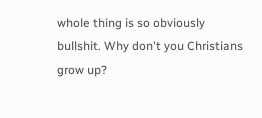whole thing is so obviously bullshit. Why don't you Christians grow up?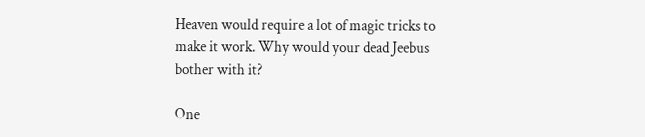Heaven would require a lot of magic tricks to make it work. Why would your dead Jeebus bother with it?

One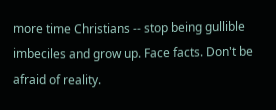more time Christians -- stop being gullible imbeciles and grow up. Face facts. Don't be afraid of reality.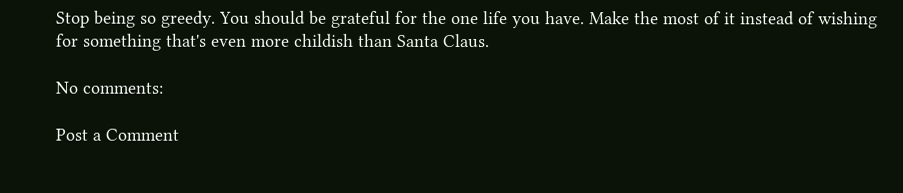Stop being so greedy. You should be grateful for the one life you have. Make the most of it instead of wishing for something that's even more childish than Santa Claus.

No comments:

Post a Comment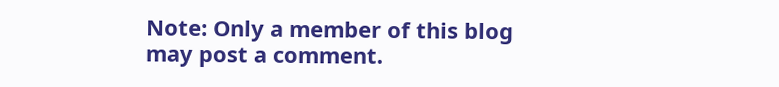Note: Only a member of this blog may post a comment.